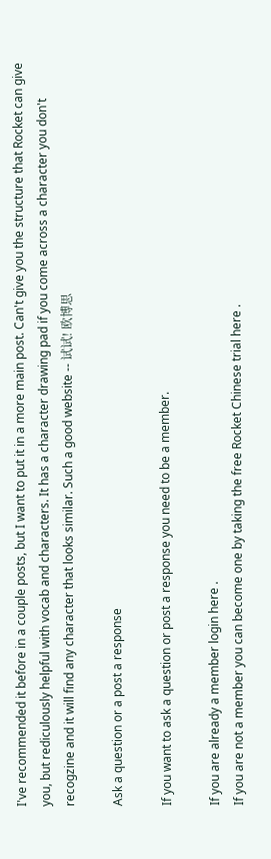I've recommended it before in a couple posts, but I want to put it in a more main post. Can't give you the structure that Rocket can give you, but rediculously helpful with vocab and characters. It has a character drawing pad if you come across a character you don't recogzine and it will find any character that looks similar. Such a good website -- 试试! 欧博思

Ask a question or a post a response

If you want to ask a question or post a response you need to be a member.

If you are already a member login here .
If you are not a member you can become one by taking the free Rocket Chinese trial here .